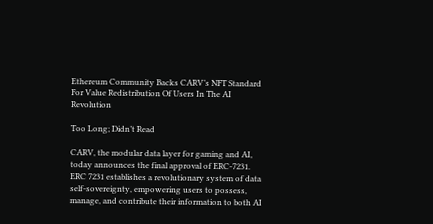Ethereum Community Backs CARV’s NFT Standard For Value Redistribution Of Users In The AI Revolution

Too Long; Didn’t Read

CARV, the modular data layer for gaming and AI, today announces the final approval of ERC-7231. ERC 7231 establishes a revolutionary system of data self-sovereignty, empowering users to possess, manage, and contribute their information to both AI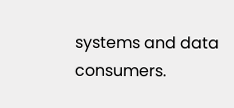systems and data consumers.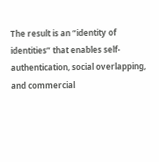The result is an “identity of identities” that enables self-authentication, social overlapping, and commercial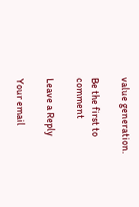value generation.

Be the first to comment

Leave a Reply

Your email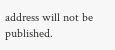address will not be published.